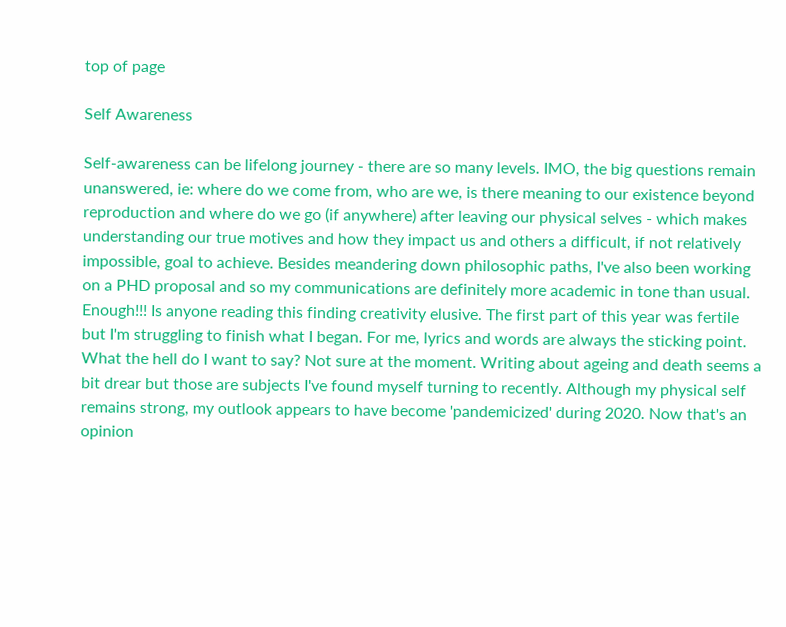top of page

Self Awareness

Self-awareness can be lifelong journey - there are so many levels. IMO, the big questions remain unanswered, ie: where do we come from, who are we, is there meaning to our existence beyond reproduction and where do we go (if anywhere) after leaving our physical selves - which makes understanding our true motives and how they impact us and others a difficult, if not relatively impossible, goal to achieve. Besides meandering down philosophic paths, I've also been working on a PHD proposal and so my communications are definitely more academic in tone than usual. Enough!!! Is anyone reading this finding creativity elusive. The first part of this year was fertile but I'm struggling to finish what I began. For me, lyrics and words are always the sticking point. What the hell do I want to say? Not sure at the moment. Writing about ageing and death seems a bit drear but those are subjects I've found myself turning to recently. Although my physical self remains strong, my outlook appears to have become 'pandemicized' during 2020. Now that's an opinion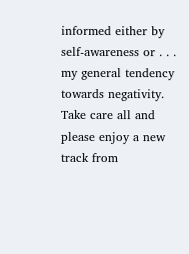informed either by self-awareness or . . . my general tendency towards negativity. Take care all and please enjoy a new track from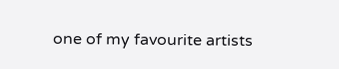one of my favourite artists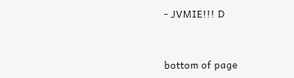- JVMIE!!! D


bottom of page